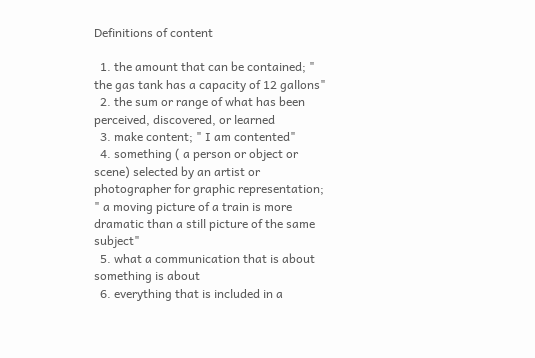Definitions of content

  1. the amount that can be contained; " the gas tank has a capacity of 12 gallons"
  2. the sum or range of what has been perceived, discovered, or learned
  3. make content; " I am contented"
  4. something ( a person or object or scene) selected by an artist or photographer for graphic representation; " a moving picture of a train is more dramatic than a still picture of the same subject"
  5. what a communication that is about something is about
  6. everything that is included in a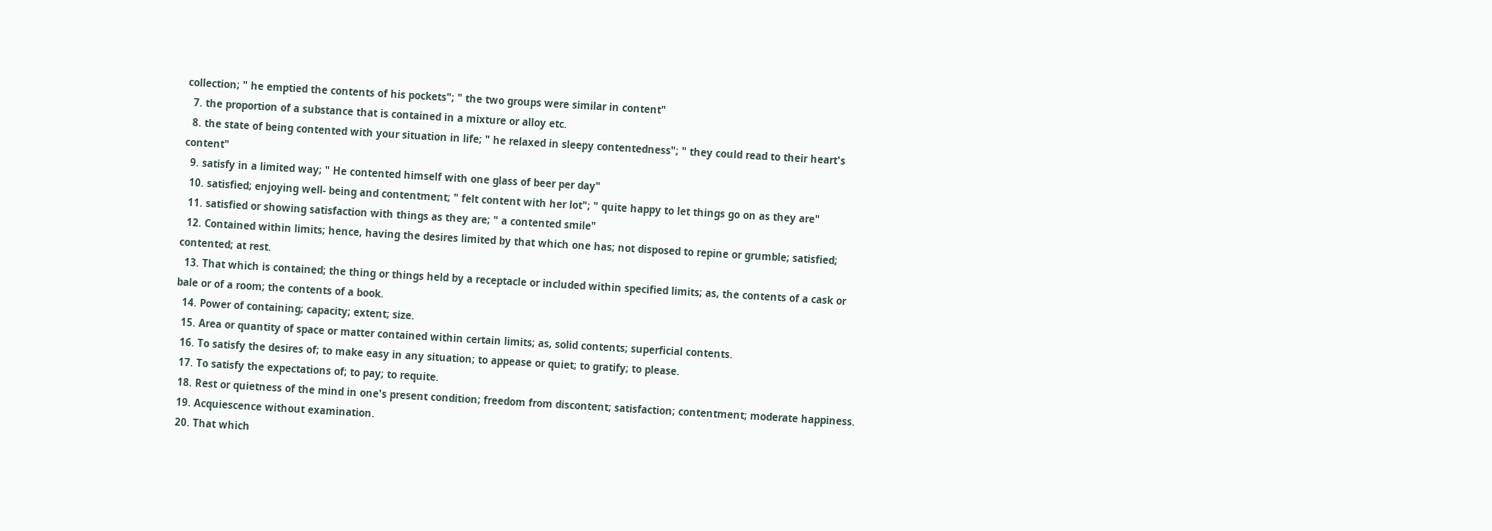collection; " he emptied the contents of his pockets"; " the two groups were similar in content"
  7. the proportion of a substance that is contained in a mixture or alloy etc.
  8. the state of being contented with your situation in life; " he relaxed in sleepy contentedness"; " they could read to their heart's content"
  9. satisfy in a limited way; " He contented himself with one glass of beer per day"
  10. satisfied; enjoying well- being and contentment; " felt content with her lot"; " quite happy to let things go on as they are"
  11. satisfied or showing satisfaction with things as they are; " a contented smile"
  12. Contained within limits; hence, having the desires limited by that which one has; not disposed to repine or grumble; satisfied; contented; at rest.
  13. That which is contained; the thing or things held by a receptacle or included within specified limits; as, the contents of a cask or bale or of a room; the contents of a book.
  14. Power of containing; capacity; extent; size.
  15. Area or quantity of space or matter contained within certain limits; as, solid contents; superficial contents.
  16. To satisfy the desires of; to make easy in any situation; to appease or quiet; to gratify; to please.
  17. To satisfy the expectations of; to pay; to requite.
  18. Rest or quietness of the mind in one's present condition; freedom from discontent; satisfaction; contentment; moderate happiness.
  19. Acquiescence without examination.
  20. That which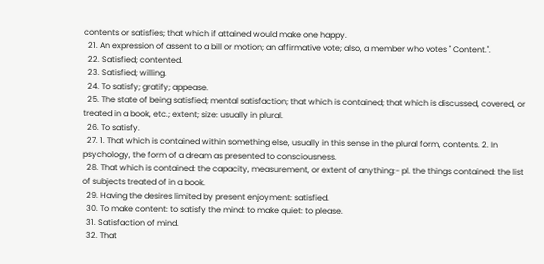contents or satisfies; that which if attained would make one happy.
  21. An expression of assent to a bill or motion; an affirmative vote; also, a member who votes " Content.".
  22. Satisfied; contented.
  23. Satisfied; willing.
  24. To satisfy; gratify; appease.
  25. The state of being satisfied; mental satisfaction; that which is contained; that which is discussed, covered, or treated in a book, etc.; extent; size: usually in plural.
  26. To satisfy.
  27. 1. That which is contained within something else, usually in this sense in the plural form, contents. 2. In psychology, the form of a dream as presented to consciousness.
  28. That which is contained: the capacity, measurement, or extent of anything:- pl. the things contained: the list of subjects treated of in a book.
  29. Having the desires limited by present enjoyment: satisfied.
  30. To make content: to satisfy the mind: to make quiet: to please.
  31. Satisfaction of mind.
  32. That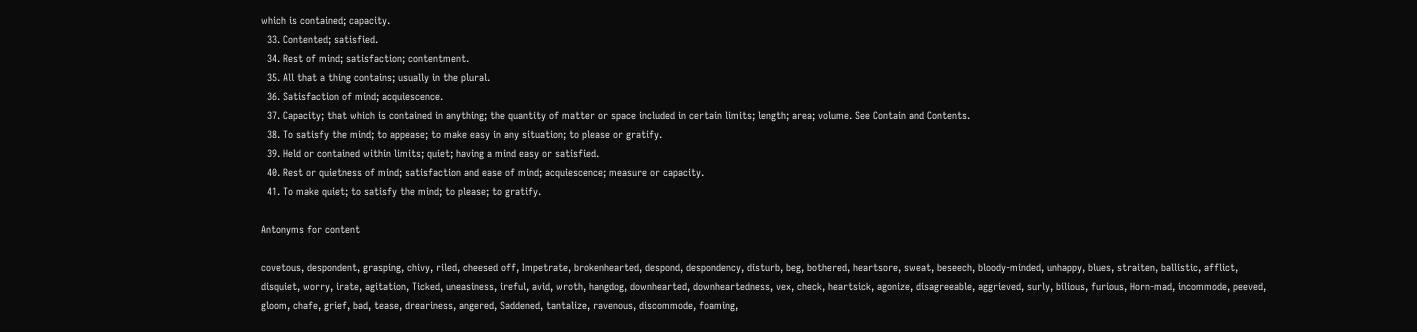which is contained; capacity.
  33. Contented; satisfied.
  34. Rest of mind; satisfaction; contentment.
  35. All that a thing contains; usually in the plural.
  36. Satisfaction of mind; acquiescence.
  37. Capacity; that which is contained in anything; the quantity of matter or space included in certain limits; length; area; volume. See Contain and Contents.
  38. To satisfy the mind; to appease; to make easy in any situation; to please or gratify.
  39. Held or contained within limits; quiet; having a mind easy or satisfied.
  40. Rest or quietness of mind; satisfaction and ease of mind; acquiescence; measure or capacity.
  41. To make quiet; to satisfy the mind; to please; to gratify.

Antonyms for content

covetous, despondent, grasping, chivy, riled, cheesed off, Impetrate, brokenhearted, despond, despondency, disturb, beg, bothered, heartsore, sweat, beseech, bloody-minded, unhappy, blues, straiten, ballistic, afflict, disquiet, worry, irate, agitation, Ticked, uneasiness, ireful, avid, wroth, hangdog, downhearted, downheartedness, vex, check, heartsick, agonize, disagreeable, aggrieved, surly, bilious, furious, Horn-mad, incommode, peeved, gloom, chafe, grief, bad, tease, dreariness, angered, Saddened, tantalize, ravenous, discommode, foaming,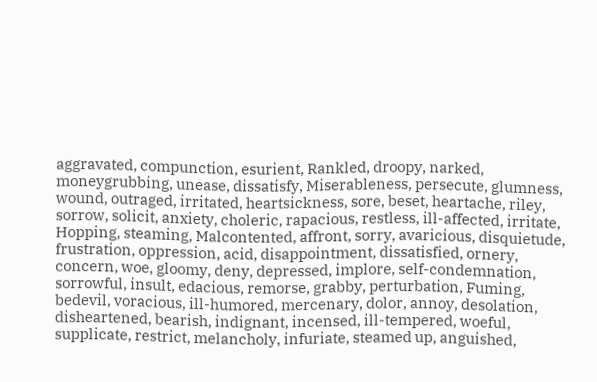aggravated, compunction, esurient, Rankled, droopy, narked, moneygrubbing, unease, dissatisfy, Miserableness, persecute, glumness, wound, outraged, irritated, heartsickness, sore, beset, heartache, riley, sorrow, solicit, anxiety, choleric, rapacious, restless, ill-affected, irritate, Hopping, steaming, Malcontented, affront, sorry, avaricious, disquietude, frustration, oppression, acid, disappointment, dissatisfied, ornery, concern, woe, gloomy, deny, depressed, implore, self-condemnation, sorrowful, insult, edacious, remorse, grabby, perturbation, Fuming, bedevil, voracious, ill-humored, mercenary, dolor, annoy, desolation, disheartened, bearish, indignant, incensed, ill-tempered, woeful, supplicate, restrict, melancholy, infuriate, steamed up, anguished,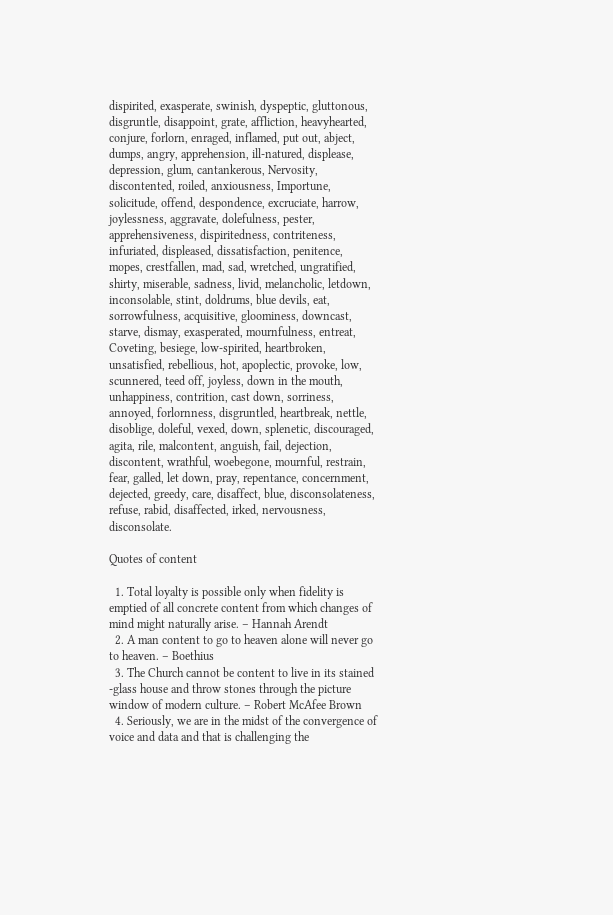dispirited, exasperate, swinish, dyspeptic, gluttonous, disgruntle, disappoint, grate, affliction, heavyhearted, conjure, forlorn, enraged, inflamed, put out, abject, dumps, angry, apprehension, ill-natured, displease, depression, glum, cantankerous, Nervosity, discontented, roiled, anxiousness, Importune, solicitude, offend, despondence, excruciate, harrow, joylessness, aggravate, dolefulness, pester, apprehensiveness, dispiritedness, contriteness, infuriated, displeased, dissatisfaction, penitence, mopes, crestfallen, mad, sad, wretched, ungratified, shirty, miserable, sadness, livid, melancholic, letdown, inconsolable, stint, doldrums, blue devils, eat, sorrowfulness, acquisitive, gloominess, downcast, starve, dismay, exasperated, mournfulness, entreat, Coveting, besiege, low-spirited, heartbroken, unsatisfied, rebellious, hot, apoplectic, provoke, low, scunnered, teed off, joyless, down in the mouth, unhappiness, contrition, cast down, sorriness, annoyed, forlornness, disgruntled, heartbreak, nettle, disoblige, doleful, vexed, down, splenetic, discouraged, agita, rile, malcontent, anguish, fail, dejection, discontent, wrathful, woebegone, mournful, restrain, fear, galled, let down, pray, repentance, concernment, dejected, greedy, care, disaffect, blue, disconsolateness, refuse, rabid, disaffected, irked, nervousness, disconsolate.

Quotes of content

  1. Total loyalty is possible only when fidelity is emptied of all concrete content from which changes of mind might naturally arise. – Hannah Arendt
  2. A man content to go to heaven alone will never go to heaven. – Boethius
  3. The Church cannot be content to live in its stained -glass house and throw stones through the picture window of modern culture. – Robert McAfee Brown
  4. Seriously, we are in the midst of the convergence of voice and data and that is challenging the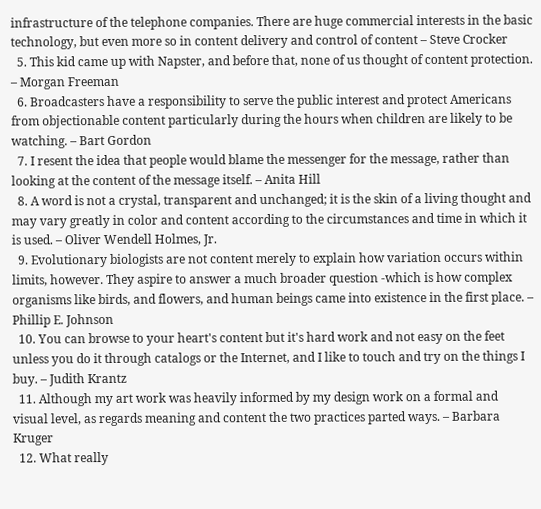infrastructure of the telephone companies. There are huge commercial interests in the basic technology, but even more so in content delivery and control of content – Steve Crocker
  5. This kid came up with Napster, and before that, none of us thought of content protection. – Morgan Freeman
  6. Broadcasters have a responsibility to serve the public interest and protect Americans from objectionable content particularly during the hours when children are likely to be watching. – Bart Gordon
  7. I resent the idea that people would blame the messenger for the message, rather than looking at the content of the message itself. – Anita Hill
  8. A word is not a crystal, transparent and unchanged; it is the skin of a living thought and may vary greatly in color and content according to the circumstances and time in which it is used. – Oliver Wendell Holmes, Jr.
  9. Evolutionary biologists are not content merely to explain how variation occurs within limits, however. They aspire to answer a much broader question -which is how complex organisms like birds, and flowers, and human beings came into existence in the first place. – Phillip E. Johnson
  10. You can browse to your heart's content but it's hard work and not easy on the feet unless you do it through catalogs or the Internet, and I like to touch and try on the things I buy. – Judith Krantz
  11. Although my art work was heavily informed by my design work on a formal and visual level, as regards meaning and content the two practices parted ways. – Barbara Kruger
  12. What really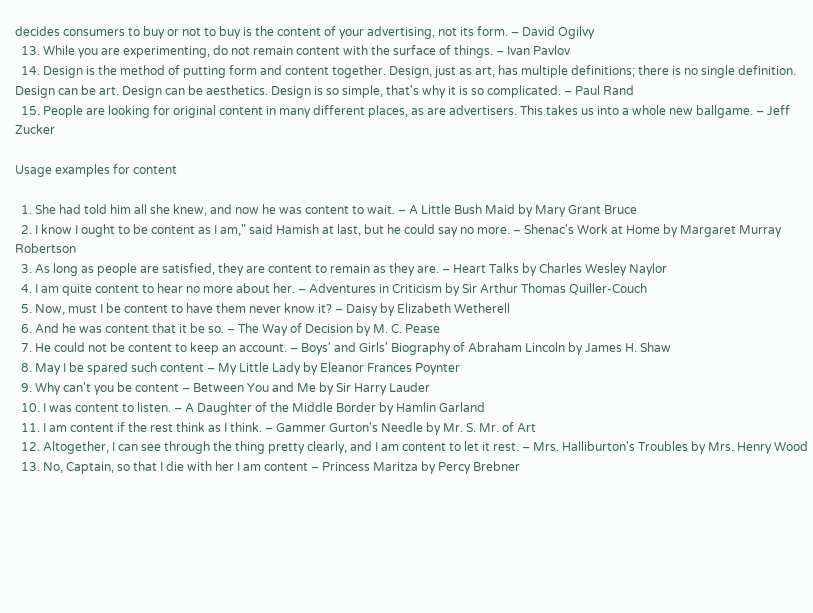decides consumers to buy or not to buy is the content of your advertising, not its form. – David Ogilvy
  13. While you are experimenting, do not remain content with the surface of things. – Ivan Pavlov
  14. Design is the method of putting form and content together. Design, just as art, has multiple definitions; there is no single definition. Design can be art. Design can be aesthetics. Design is so simple, that's why it is so complicated. – Paul Rand
  15. People are looking for original content in many different places, as are advertisers. This takes us into a whole new ballgame. – Jeff Zucker

Usage examples for content

  1. She had told him all she knew, and now he was content to wait. – A Little Bush Maid by Mary Grant Bruce
  2. I know I ought to be content as I am," said Hamish at last, but he could say no more. – Shenac's Work at Home by Margaret Murray Robertson
  3. As long as people are satisfied, they are content to remain as they are. – Heart Talks by Charles Wesley Naylor
  4. I am quite content to hear no more about her. – Adventures in Criticism by Sir Arthur Thomas Quiller-Couch
  5. Now, must I be content to have them never know it? – Daisy by Elizabeth Wetherell
  6. And he was content that it be so. – The Way of Decision by M. C. Pease
  7. He could not be content to keep an account. – Boys' and Girls' Biography of Abraham Lincoln by James H. Shaw
  8. May I be spared such content – My Little Lady by Eleanor Frances Poynter
  9. Why can't you be content – Between You and Me by Sir Harry Lauder
  10. I was content to listen. – A Daughter of the Middle Border by Hamlin Garland
  11. I am content if the rest think as I think. – Gammer Gurton's Needle by Mr. S. Mr. of Art
  12. Altogether, I can see through the thing pretty clearly, and I am content to let it rest. – Mrs. Halliburton's Troubles by Mrs. Henry Wood
  13. No, Captain, so that I die with her I am content – Princess Maritza by Percy Brebner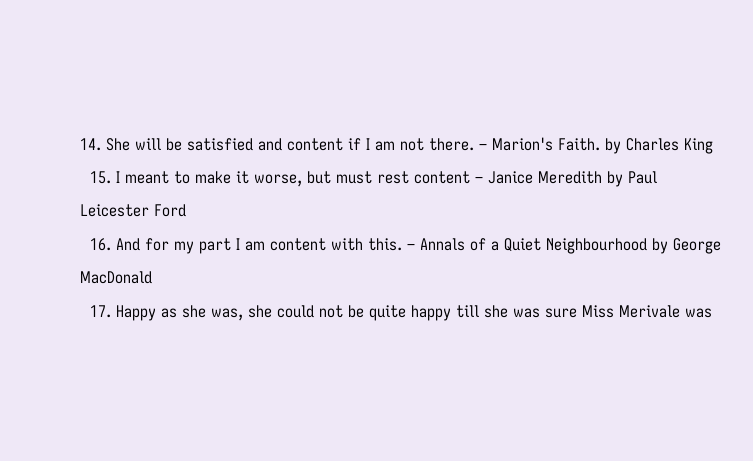14. She will be satisfied and content if I am not there. – Marion's Faith. by Charles King
  15. I meant to make it worse, but must rest content – Janice Meredith by Paul Leicester Ford
  16. And for my part I am content with this. – Annals of a Quiet Neighbourhood by George MacDonald
  17. Happy as she was, she could not be quite happy till she was sure Miss Merivale was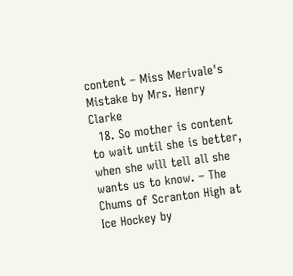content – Miss Merivale's Mistake by Mrs. Henry Clarke
  18. So mother is content to wait until she is better, when she will tell all she wants us to know. – The Chums of Scranton High at Ice Hockey by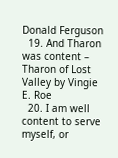Donald Ferguson
  19. And Tharon was content – Tharon of Lost Valley by Vingie E. Roe
  20. I am well content to serve myself, or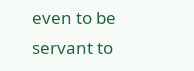even to be servant to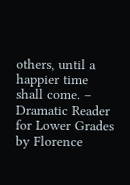others, until a happier time shall come. – Dramatic Reader for Lower Grades by Florence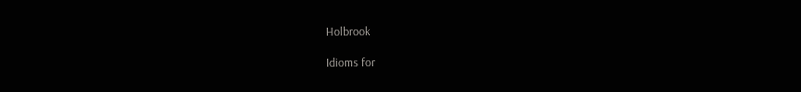Holbrook

Idioms for